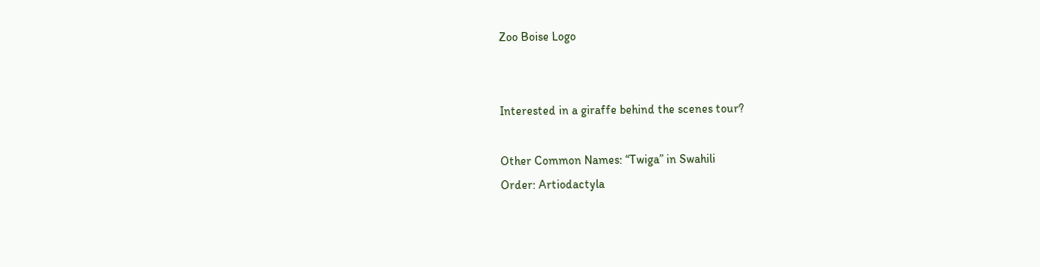Zoo Boise Logo


Interested in a giraffe behind the scenes tour?

Other Common Names: “Twiga” in Swahili
Order: Artiodactyla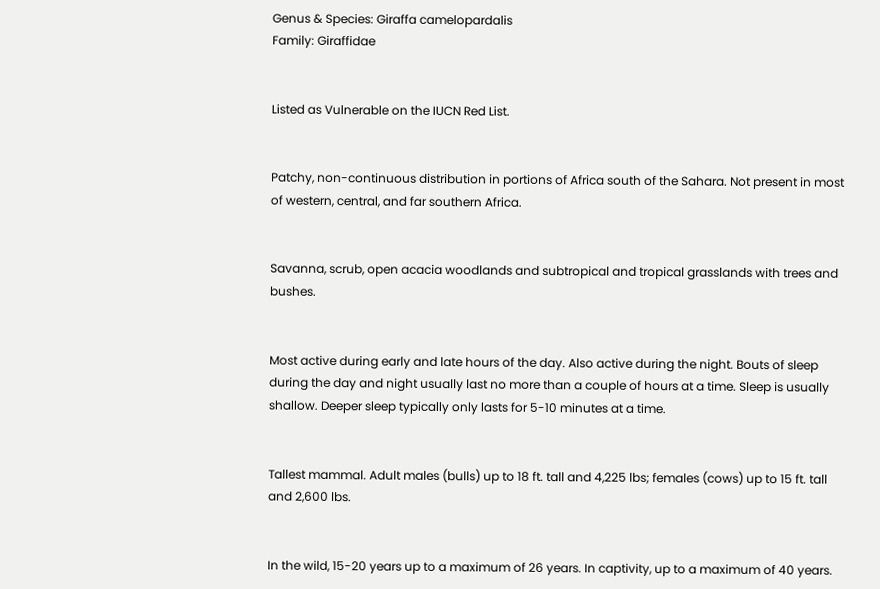Genus & Species: Giraffa camelopardalis
Family: Giraffidae


Listed as Vulnerable on the IUCN Red List.


Patchy, non-continuous distribution in portions of Africa south of the Sahara. Not present in most of western, central, and far southern Africa.


Savanna, scrub, open acacia woodlands and subtropical and tropical grasslands with trees and bushes.


Most active during early and late hours of the day. Also active during the night. Bouts of sleep during the day and night usually last no more than a couple of hours at a time. Sleep is usually shallow. Deeper sleep typically only lasts for 5-10 minutes at a time.


Tallest mammal. Adult males (bulls) up to 18 ft. tall and 4,225 lbs; females (cows) up to 15 ft. tall and 2,600 lbs.


In the wild, 15-20 years up to a maximum of 26 years. In captivity, up to a maximum of 40 years.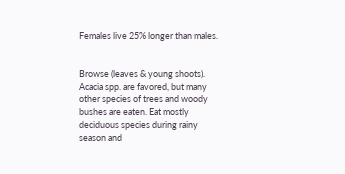Females live 25% longer than males.


Browse (leaves & young shoots). Acacia spp. are favored, but many other species of trees and woody bushes are eaten. Eat mostly deciduous species during rainy season and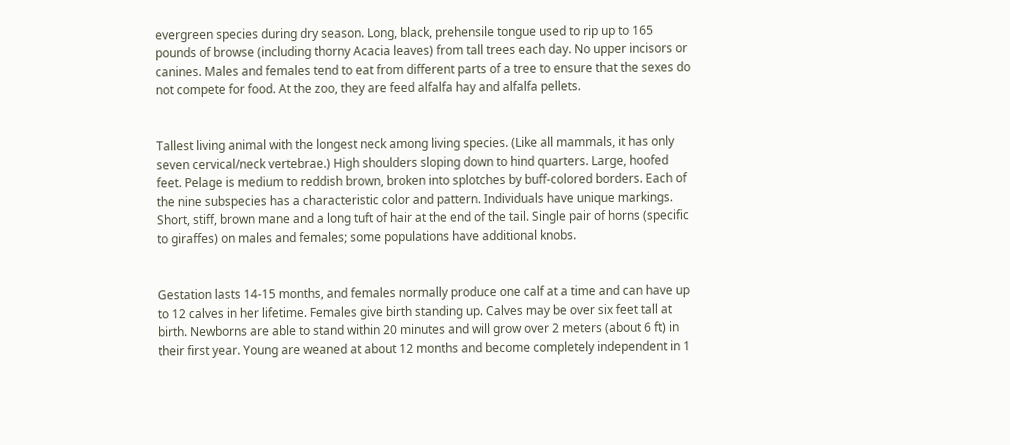evergreen species during dry season. Long, black, prehensile tongue used to rip up to 165 pounds of browse (including thorny Acacia leaves) from tall trees each day. No upper incisors or canines. Males and females tend to eat from different parts of a tree to ensure that the sexes do not compete for food. At the zoo, they are feed alfalfa hay and alfalfa pellets.


Tallest living animal with the longest neck among living species. (Like all mammals, it has only seven cervical/neck vertebrae.) High shoulders sloping down to hind quarters. Large, hoofed feet. Pelage is medium to reddish brown, broken into splotches by buff-colored borders. Each of the nine subspecies has a characteristic color and pattern. Individuals have unique markings. Short, stiff, brown mane and a long tuft of hair at the end of the tail. Single pair of horns (specific to giraffes) on males and females; some populations have additional knobs.


Gestation lasts 14-15 months, and females normally produce one calf at a time and can have up to 12 calves in her lifetime. Females give birth standing up. Calves may be over six feet tall at birth. Newborns are able to stand within 20 minutes and will grow over 2 meters (about 6 ft) in their first year. Young are weaned at about 12 months and become completely independent in 1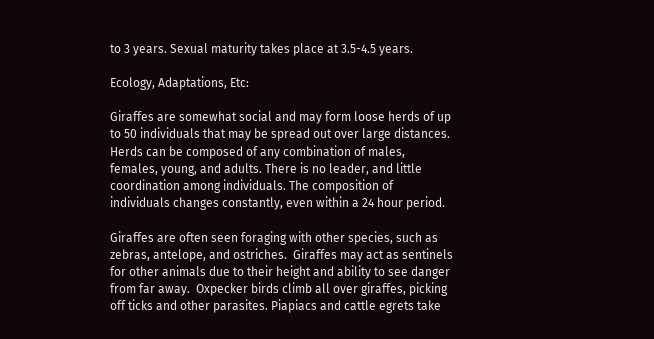to 3 years. Sexual maturity takes place at 3.5-4.5 years.

Ecology, Adaptations, Etc:

Giraffes are somewhat social and may form loose herds of up to 50 individuals that may be spread out over large distances.  Herds can be composed of any combination of males, females, young, and adults. There is no leader, and little coordination among individuals. The composition of individuals changes constantly, even within a 24 hour period.

Giraffes are often seen foraging with other species, such as zebras, antelope, and ostriches.  Giraffes may act as sentinels for other animals due to their height and ability to see danger from far away.  Oxpecker birds climb all over giraffes, picking off ticks and other parasites. Piapiacs and cattle egrets take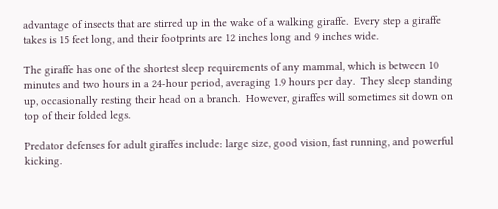advantage of insects that are stirred up in the wake of a walking giraffe.  Every step a giraffe takes is 15 feet long, and their footprints are 12 inches long and 9 inches wide.

The giraffe has one of the shortest sleep requirements of any mammal, which is between 10 minutes and two hours in a 24-hour period, averaging 1.9 hours per day.  They sleep standing up, occasionally resting their head on a branch.  However, giraffes will sometimes sit down on top of their folded legs.

Predator defenses for adult giraffes include: large size, good vision, fast running, and powerful kicking.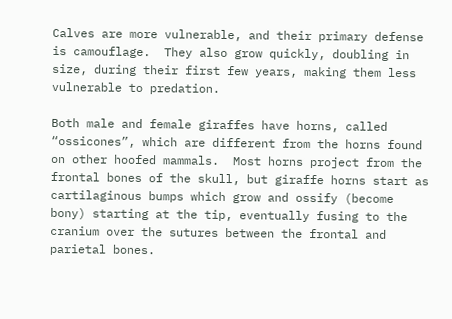Calves are more vulnerable, and their primary defense is camouflage.  They also grow quickly, doubling in size, during their first few years, making them less vulnerable to predation.

Both male and female giraffes have horns, called “ossicones”, which are different from the horns found on other hoofed mammals.  Most horns project from the frontal bones of the skull, but giraffe horns start as cartilaginous bumps which grow and ossify (become bony) starting at the tip, eventually fusing to the cranium over the sutures between the frontal and parietal bones.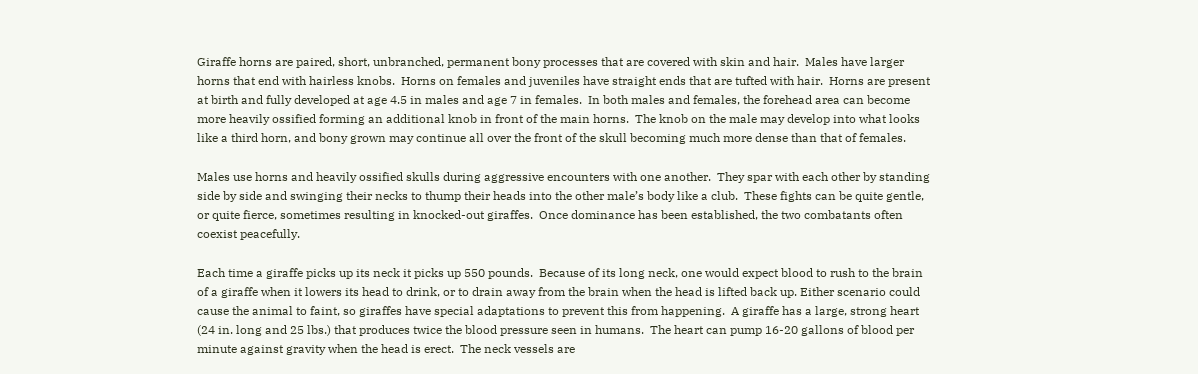Giraffe horns are paired, short, unbranched, permanent bony processes that are covered with skin and hair.  Males have larger horns that end with hairless knobs.  Horns on females and juveniles have straight ends that are tufted with hair.  Horns are present at birth and fully developed at age 4.5 in males and age 7 in females.  In both males and females, the forehead area can become more heavily ossified forming an additional knob in front of the main horns.  The knob on the male may develop into what looks like a third horn, and bony grown may continue all over the front of the skull becoming much more dense than that of females.

Males use horns and heavily ossified skulls during aggressive encounters with one another.  They spar with each other by standing side by side and swinging their necks to thump their heads into the other male’s body like a club.  These fights can be quite gentle, or quite fierce, sometimes resulting in knocked-out giraffes.  Once dominance has been established, the two combatants often coexist peacefully.

Each time a giraffe picks up its neck it picks up 550 pounds.  Because of its long neck, one would expect blood to rush to the brain of a giraffe when it lowers its head to drink, or to drain away from the brain when the head is lifted back up. Either scenario could cause the animal to faint, so giraffes have special adaptations to prevent this from happening.  A giraffe has a large, strong heart (24 in. long and 25 lbs.) that produces twice the blood pressure seen in humans.  The heart can pump 16-20 gallons of blood per minute against gravity when the head is erect.  The neck vessels are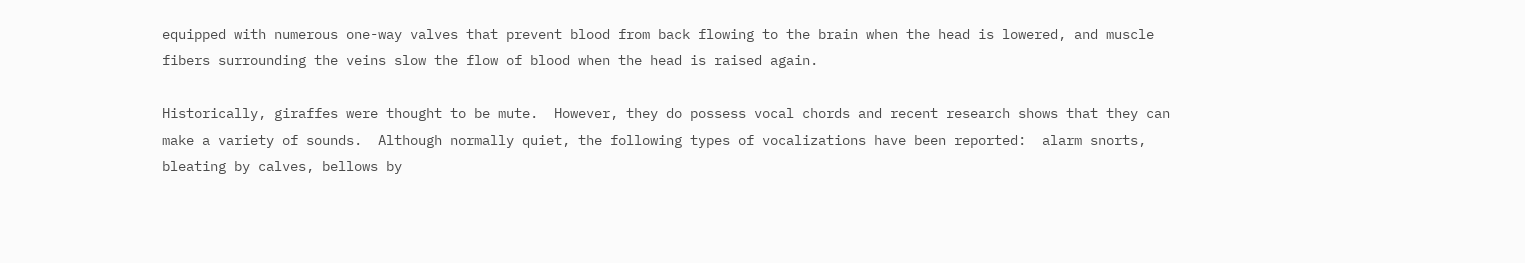equipped with numerous one-way valves that prevent blood from back flowing to the brain when the head is lowered, and muscle fibers surrounding the veins slow the flow of blood when the head is raised again.

Historically, giraffes were thought to be mute.  However, they do possess vocal chords and recent research shows that they can make a variety of sounds.  Although normally quiet, the following types of vocalizations have been reported:  alarm snorts, bleating by calves, bellows by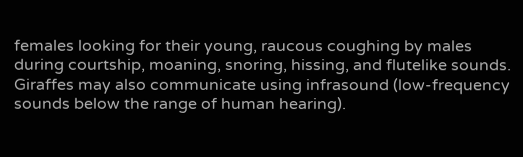females looking for their young, raucous coughing by males during courtship, moaning, snoring, hissing, and flutelike sounds.  Giraffes may also communicate using infrasound (low-frequency sounds below the range of human hearing).